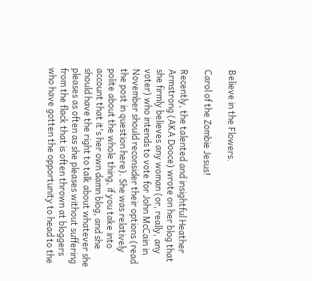Believe in the Flowers.

Carol of the Zombie Jesus!

Recently, the talented and insightful Heather Armstrong (AKA Dooce) wrote on her blog that she firmly believes any woman (or, really, any voter) who intends to vote for John McCain in November should reconsider their options (read the post in question here). She was relatively polite about the whole thing, if you take into account that it's her own damn blog, and she should have the right to talk about whatever she pleases as often as she pleases without suffering from the flack that is often thrown at bloggers who have gotten the opportunity to head to the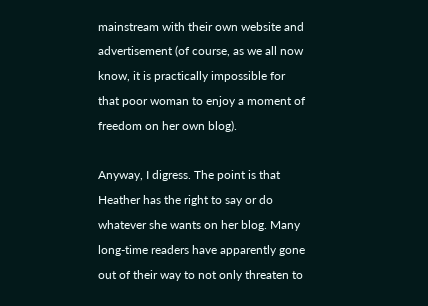mainstream with their own website and advertisement (of course, as we all now know, it is practically impossible for that poor woman to enjoy a moment of freedom on her own blog).

Anyway, I digress. The point is that Heather has the right to say or do whatever she wants on her blog. Many long-time readers have apparently gone out of their way to not only threaten to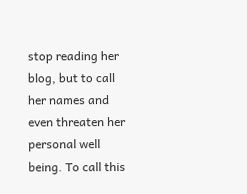stop reading her blog, but to call her names and even threaten her personal well being. To call this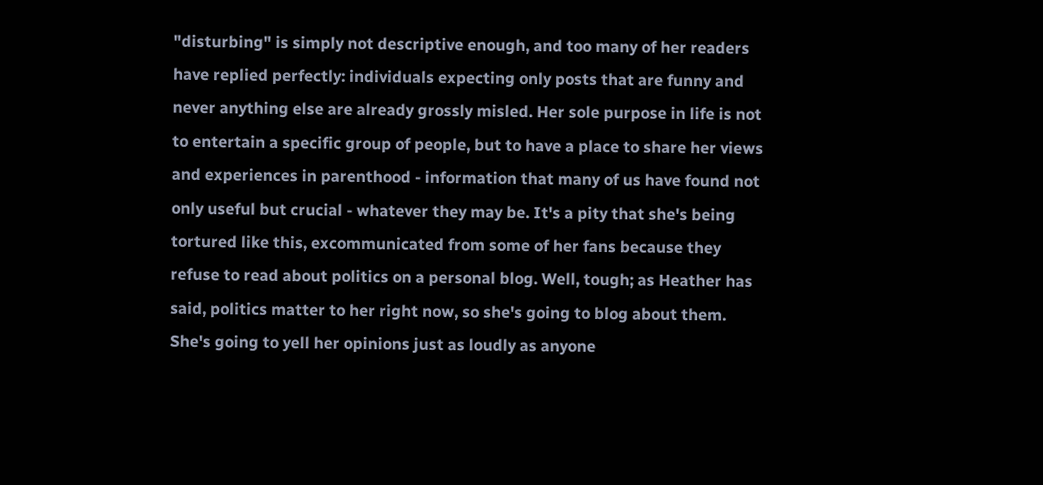"disturbing" is simply not descriptive enough, and too many of her readers have replied perfectly: individuals expecting only posts that are funny and never anything else are already grossly misled. Her sole purpose in life is not to entertain a specific group of people, but to have a place to share her views and experiences in parenthood - information that many of us have found not only useful but crucial - whatever they may be. It's a pity that she's being tortured like this, excommunicated from some of her fans because they refuse to read about politics on a personal blog. Well, tough; as Heather has said, politics matter to her right now, so she's going to blog about them. She's going to yell her opinions just as loudly as anyone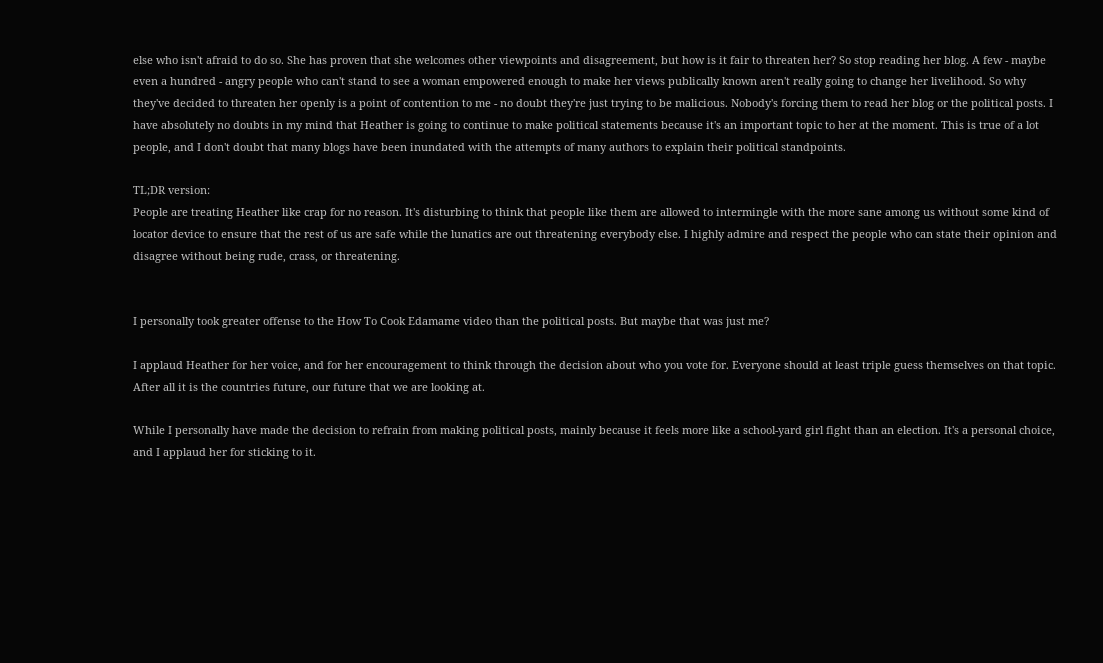else who isn't afraid to do so. She has proven that she welcomes other viewpoints and disagreement, but how is it fair to threaten her? So stop reading her blog. A few - maybe even a hundred - angry people who can't stand to see a woman empowered enough to make her views publically known aren't really going to change her livelihood. So why they've decided to threaten her openly is a point of contention to me - no doubt they're just trying to be malicious. Nobody's forcing them to read her blog or the political posts. I have absolutely no doubts in my mind that Heather is going to continue to make political statements because it's an important topic to her at the moment. This is true of a lot people, and I don't doubt that many blogs have been inundated with the attempts of many authors to explain their political standpoints.

TL;DR version:
People are treating Heather like crap for no reason. It's disturbing to think that people like them are allowed to intermingle with the more sane among us without some kind of locator device to ensure that the rest of us are safe while the lunatics are out threatening everybody else. I highly admire and respect the people who can state their opinion and disagree without being rude, crass, or threatening.


I personally took greater offense to the How To Cook Edamame video than the political posts. But maybe that was just me?

I applaud Heather for her voice, and for her encouragement to think through the decision about who you vote for. Everyone should at least triple guess themselves on that topic. After all it is the countries future, our future that we are looking at.

While I personally have made the decision to refrain from making political posts, mainly because it feels more like a school-yard girl fight than an election. It's a personal choice, and I applaud her for sticking to it.